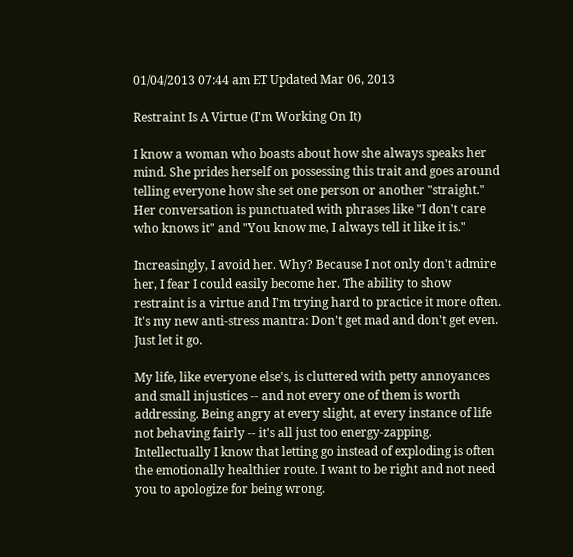01/04/2013 07:44 am ET Updated Mar 06, 2013

Restraint Is A Virtue (I'm Working On It)

I know a woman who boasts about how she always speaks her mind. She prides herself on possessing this trait and goes around telling everyone how she set one person or another "straight." Her conversation is punctuated with phrases like "I don't care who knows it" and "You know me, I always tell it like it is."

Increasingly, I avoid her. Why? Because I not only don't admire her, I fear I could easily become her. The ability to show restraint is a virtue and I'm trying hard to practice it more often. It's my new anti-stress mantra: Don't get mad and don't get even. Just let it go.

My life, like everyone else's, is cluttered with petty annoyances and small injustices -- and not every one of them is worth addressing. Being angry at every slight, at every instance of life not behaving fairly -- it's all just too energy-zapping. Intellectually I know that letting go instead of exploding is often the emotionally healthier route. I want to be right and not need you to apologize for being wrong.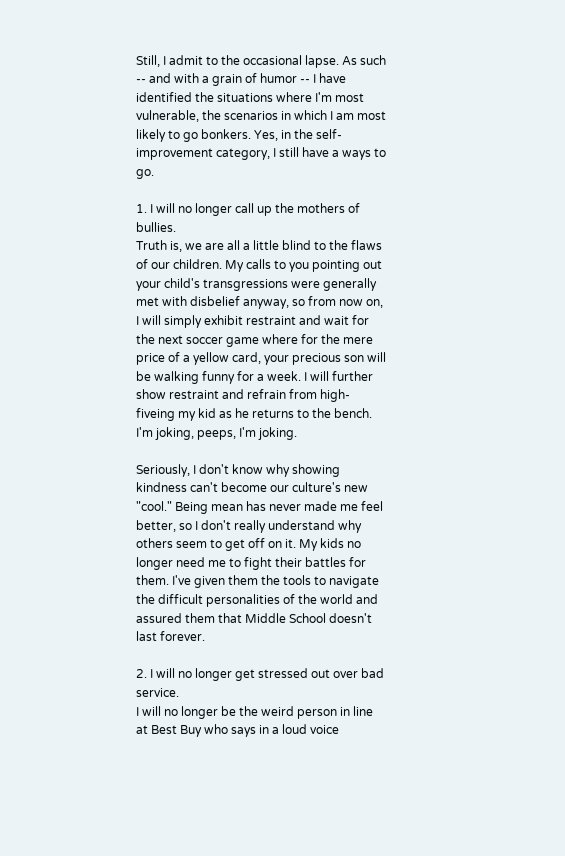Still, I admit to the occasional lapse. As such -- and with a grain of humor -- I have identified the situations where I'm most vulnerable, the scenarios in which I am most likely to go bonkers. Yes, in the self-improvement category, I still have a ways to go.

1. I will no longer call up the mothers of bullies.
Truth is, we are all a little blind to the flaws of our children. My calls to you pointing out your child's transgressions were generally met with disbelief anyway, so from now on, I will simply exhibit restraint and wait for the next soccer game where for the mere price of a yellow card, your precious son will be walking funny for a week. I will further show restraint and refrain from high-fiveing my kid as he returns to the bench. I'm joking, peeps, I'm joking.

Seriously, I don't know why showing kindness can't become our culture's new "cool." Being mean has never made me feel better, so I don't really understand why others seem to get off on it. My kids no longer need me to fight their battles for them. I've given them the tools to navigate the difficult personalities of the world and assured them that Middle School doesn't last forever.

2. I will no longer get stressed out over bad service.
I will no longer be the weird person in line at Best Buy who says in a loud voice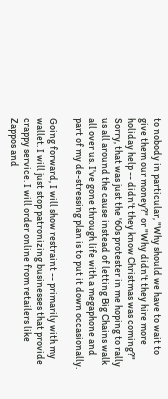to nobody in particular, "Why should we have to wait to give them our money?" or "Why didn't they hire more holiday help -- didn't they know Christmas was coming?" Sorry, that was just the '60s protester in me hoping to rally us all around the cause instead of letting Big Chains walk all over us. I've gone through life with a megaphone and part of my de-stressing plan is to put it down occasionally.

Going forward, I will show restraint -- primarily with my wallet. I will just stop patronizing businesses that provide crappy service. I will order online from retailers like Zappos and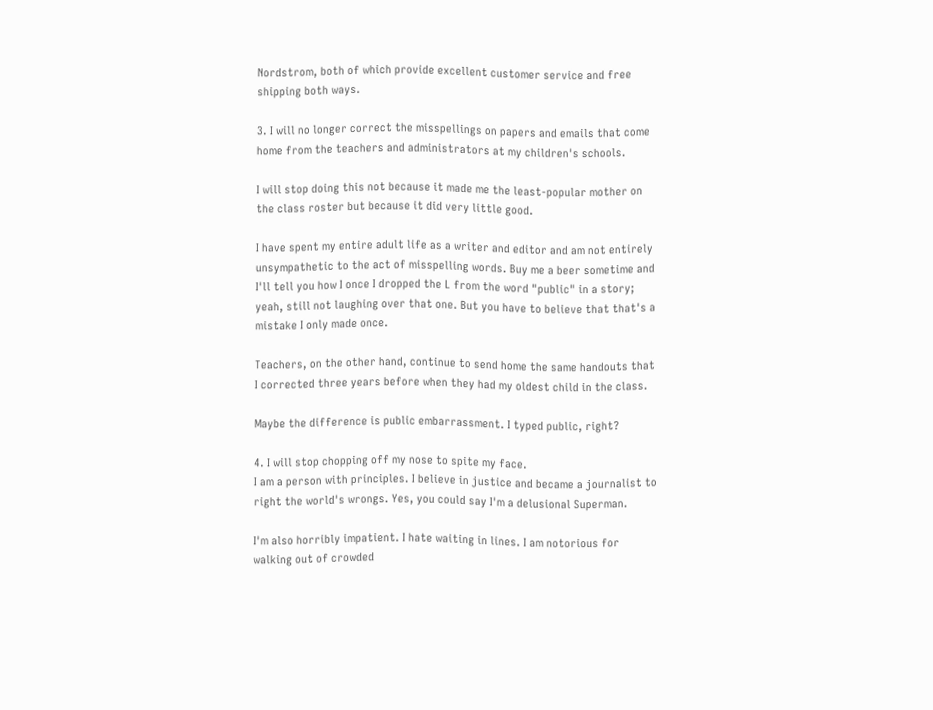Nordstrom, both of which provide excellent customer service and free shipping both ways.

3. I will no longer correct the misspellings on papers and emails that come home from the teachers and administrators at my children's schools.

I will stop doing this not because it made me the least-popular mother on the class roster but because it did very little good.

I have spent my entire adult life as a writer and editor and am not entirely unsympathetic to the act of misspelling words. Buy me a beer sometime and I'll tell you how I once I dropped the L from the word "public" in a story; yeah, still not laughing over that one. But you have to believe that that's a mistake I only made once.

Teachers, on the other hand, continue to send home the same handouts that I corrected three years before when they had my oldest child in the class.

Maybe the difference is public embarrassment. I typed public, right?

4. I will stop chopping off my nose to spite my face.
I am a person with principles. I believe in justice and became a journalist to right the world's wrongs. Yes, you could say I'm a delusional Superman.

I'm also horribly impatient. I hate waiting in lines. I am notorious for walking out of crowded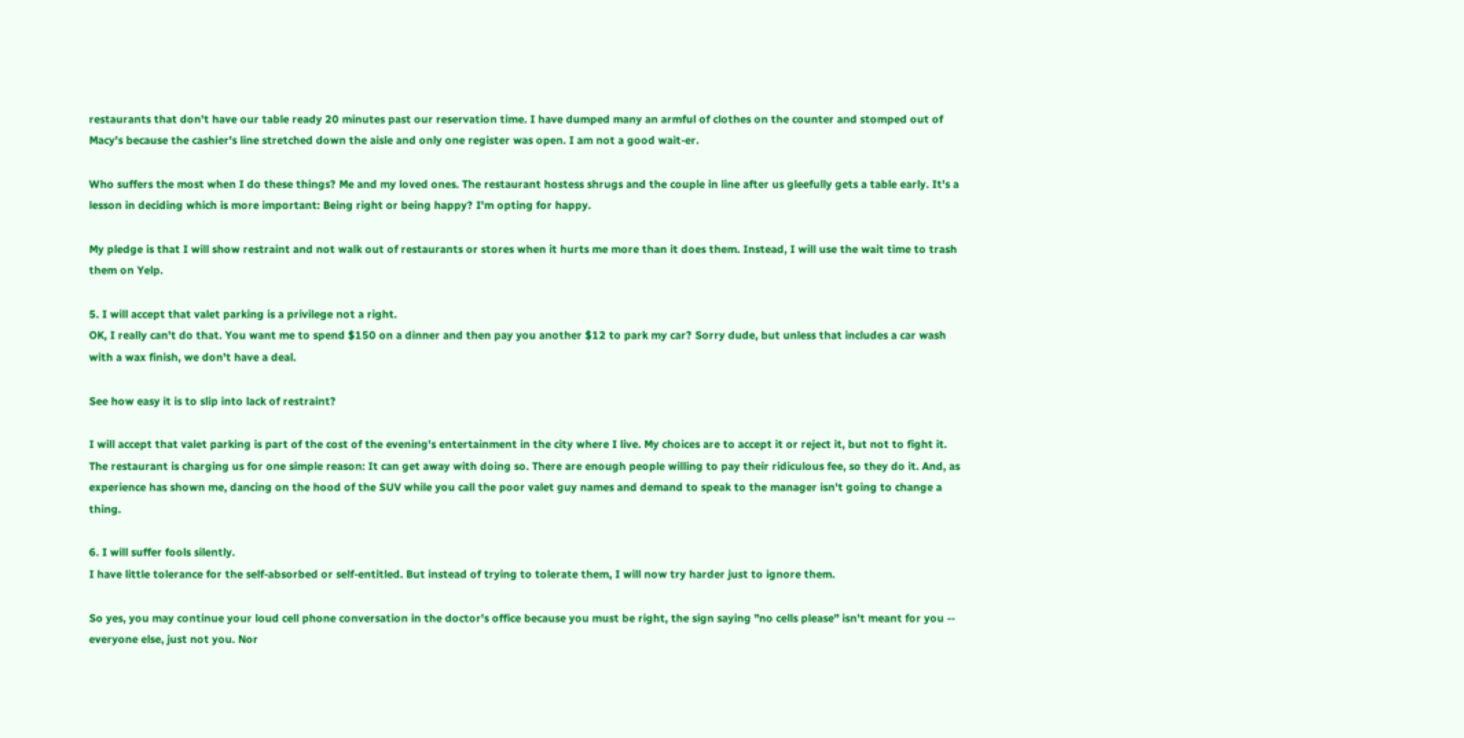restaurants that don't have our table ready 20 minutes past our reservation time. I have dumped many an armful of clothes on the counter and stomped out of Macy's because the cashier's line stretched down the aisle and only one register was open. I am not a good wait-er.

Who suffers the most when I do these things? Me and my loved ones. The restaurant hostess shrugs and the couple in line after us gleefully gets a table early. It's a lesson in deciding which is more important: Being right or being happy? I'm opting for happy.

My pledge is that I will show restraint and not walk out of restaurants or stores when it hurts me more than it does them. Instead, I will use the wait time to trash them on Yelp.

5. I will accept that valet parking is a privilege not a right.
OK, I really can't do that. You want me to spend $150 on a dinner and then pay you another $12 to park my car? Sorry dude, but unless that includes a car wash with a wax finish, we don't have a deal.

See how easy it is to slip into lack of restraint?

I will accept that valet parking is part of the cost of the evening's entertainment in the city where I live. My choices are to accept it or reject it, but not to fight it. The restaurant is charging us for one simple reason: It can get away with doing so. There are enough people willing to pay their ridiculous fee, so they do it. And, as experience has shown me, dancing on the hood of the SUV while you call the poor valet guy names and demand to speak to the manager isn't going to change a thing.

6. I will suffer fools silently.
I have little tolerance for the self-absorbed or self-entitled. But instead of trying to tolerate them, I will now try harder just to ignore them.

So yes, you may continue your loud cell phone conversation in the doctor's office because you must be right, the sign saying "no cells please" isn't meant for you -- everyone else, just not you. Nor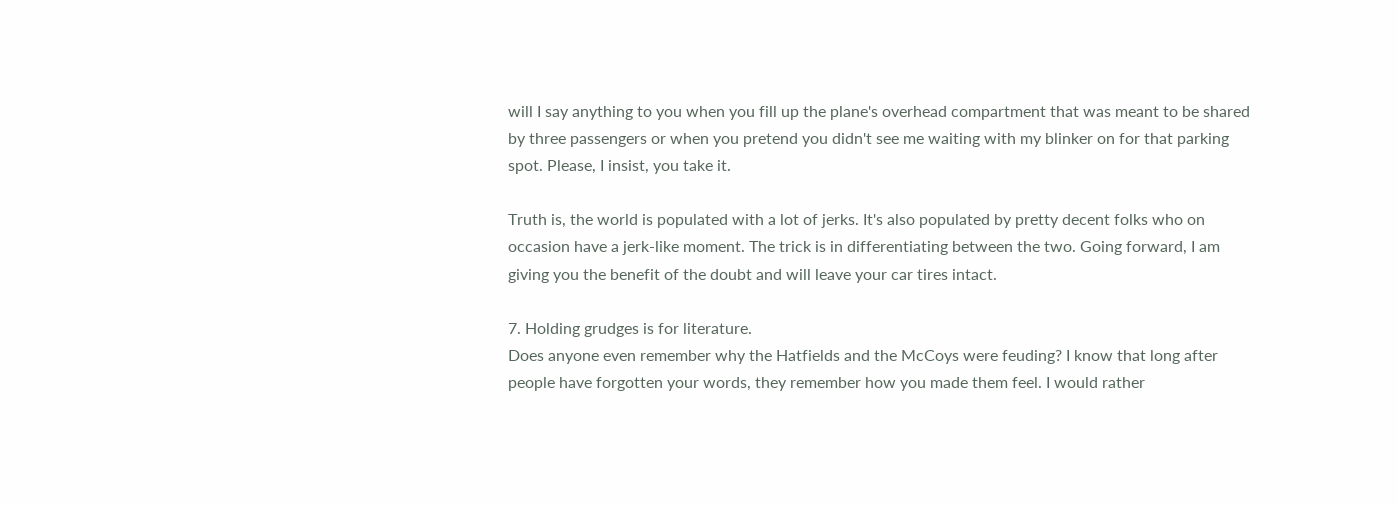will I say anything to you when you fill up the plane's overhead compartment that was meant to be shared by three passengers or when you pretend you didn't see me waiting with my blinker on for that parking spot. Please, I insist, you take it.

Truth is, the world is populated with a lot of jerks. It's also populated by pretty decent folks who on occasion have a jerk-like moment. The trick is in differentiating between the two. Going forward, I am giving you the benefit of the doubt and will leave your car tires intact.

7. Holding grudges is for literature.
Does anyone even remember why the Hatfields and the McCoys were feuding? I know that long after people have forgotten your words, they remember how you made them feel. I would rather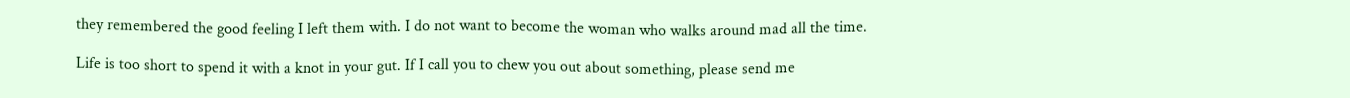they remembered the good feeling I left them with. I do not want to become the woman who walks around mad all the time.

Life is too short to spend it with a knot in your gut. If I call you to chew you out about something, please send me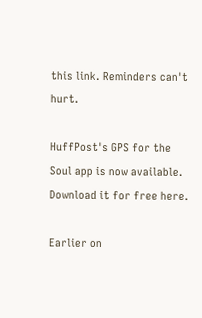this link. Reminders can't hurt.

HuffPost's GPS for the Soul app is now available. Download it for free here.

Earlier on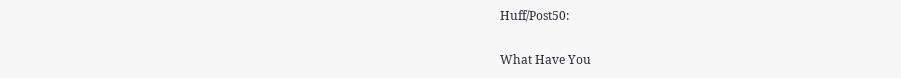Huff/Post50:

What Have You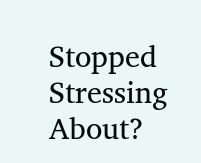Stopped Stressing About?